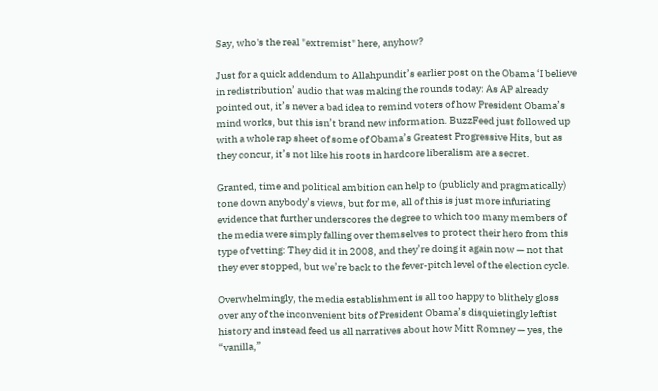Say, who's the real "extremist" here, anyhow?

Just for a quick addendum to Allahpundit’s earlier post on the Obama ‘I believe in redistribution’ audio that was making the rounds today: As AP already pointed out, it’s never a bad idea to remind voters of how President Obama’s mind works, but this isn’t brand new information. BuzzFeed just followed up with a whole rap sheet of some of Obama’s Greatest Progressive Hits, but as they concur, it’s not like his roots in hardcore liberalism are a secret.

Granted, time and political ambition can help to (publicly and pragmatically) tone down anybody’s views, but for me, all of this is just more infuriating evidence that further underscores the degree to which too many members of the media were simply falling over themselves to protect their hero from this type of vetting: They did it in 2008, and they’re doing it again now — not that they ever stopped, but we’re back to the fever-pitch level of the election cycle.

Overwhelmingly, the media establishment is all too happy to blithely gloss over any of the inconvenient bits of President Obama’s disquietingly leftist history and instead feed us all narratives about how Mitt Romney — yes, the “vanilla,”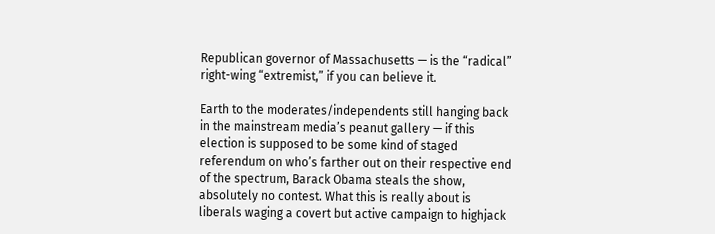Republican governor of Massachusetts — is the “radical” right-wing “extremist,” if you can believe it.

Earth to the moderates/independents still hanging back in the mainstream media’s peanut gallery — if this election is supposed to be some kind of staged referendum on who’s farther out on their respective end of the spectrum, Barack Obama steals the show, absolutely no contest. What this is really about is liberals waging a covert but active campaign to highjack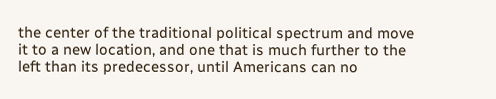the center of the traditional political spectrum and move it to a new location, and one that is much further to the left than its predecessor, until Americans can no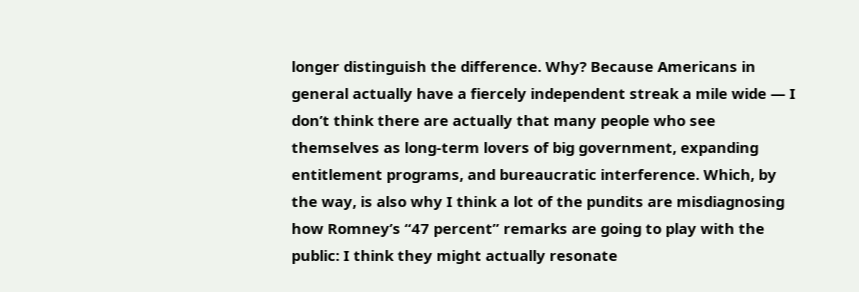longer distinguish the difference. Why? Because Americans in general actually have a fiercely independent streak a mile wide — I don’t think there are actually that many people who see themselves as long-term lovers of big government, expanding entitlement programs, and bureaucratic interference. Which, by the way, is also why I think a lot of the pundits are misdiagnosing how Romney’s “47 percent” remarks are going to play with the public: I think they might actually resonate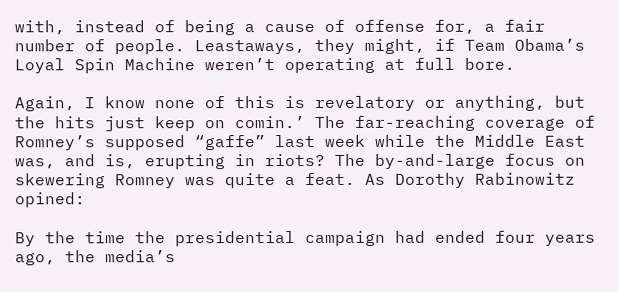with, instead of being a cause of offense for, a fair number of people. Leastaways, they might, if Team Obama’s Loyal Spin Machine weren’t operating at full bore.

Again, I know none of this is revelatory or anything, but the hits just keep on comin.’ The far-reaching coverage of Romney’s supposed “gaffe” last week while the Middle East was, and is, erupting in riots? The by-and-large focus on skewering Romney was quite a feat. As Dorothy Rabinowitz opined:

By the time the presidential campaign had ended four years ago, the media’s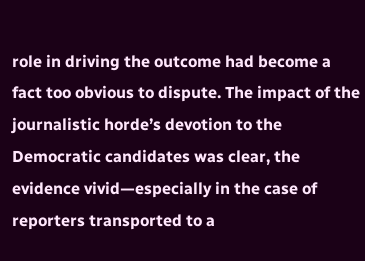role in driving the outcome had become a fact too obvious to dispute. The impact of the journalistic horde’s devotion to the Democratic candidates was clear, the evidence vivid—especially in the case of reporters transported to a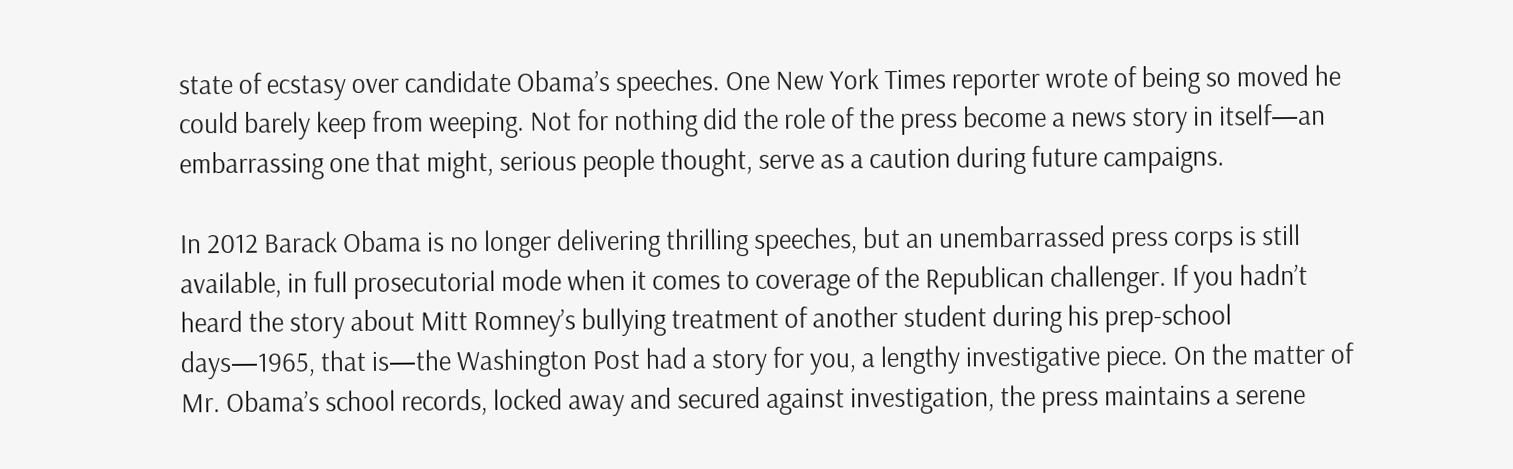state of ecstasy over candidate Obama’s speeches. One New York Times reporter wrote of being so moved he could barely keep from weeping. Not for nothing did the role of the press become a news story in itself—an embarrassing one that might, serious people thought, serve as a caution during future campaigns.

In 2012 Barack Obama is no longer delivering thrilling speeches, but an unembarrassed press corps is still available, in full prosecutorial mode when it comes to coverage of the Republican challenger. If you hadn’t heard the story about Mitt Romney’s bullying treatment of another student during his prep-school days—1965, that is—the Washington Post had a story for you, a lengthy investigative piece. On the matter of Mr. Obama’s school records, locked away and secured against investigation, the press maintains a serene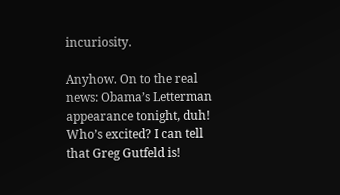incuriosity.

Anyhow. On to the real news: Obama’s Letterman appearance tonight, duh! Who’s excited? I can tell that Greg Gutfeld is!